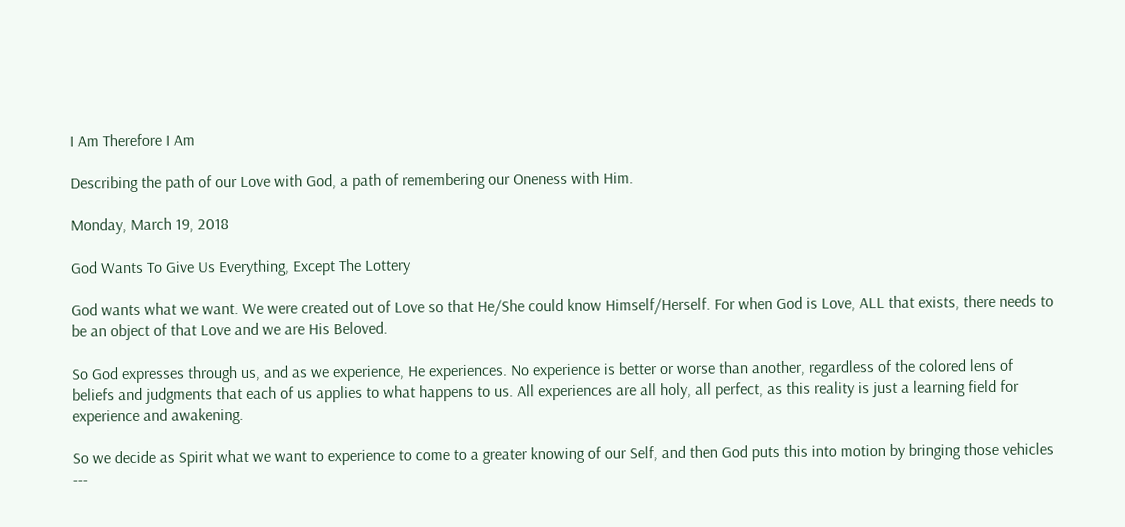I Am Therefore I Am

Describing the path of our Love with God, a path of remembering our Oneness with Him.

Monday, March 19, 2018

God Wants To Give Us Everything, Except The Lottery

God wants what we want. We were created out of Love so that He/She could know Himself/Herself. For when God is Love, ALL that exists, there needs to be an object of that Love and we are His Beloved.

So God expresses through us, and as we experience, He experiences. No experience is better or worse than another, regardless of the colored lens of beliefs and judgments that each of us applies to what happens to us. All experiences are all holy, all perfect, as this reality is just a learning field for experience and awakening.

So we decide as Spirit what we want to experience to come to a greater knowing of our Self, and then God puts this into motion by bringing those vehicles ---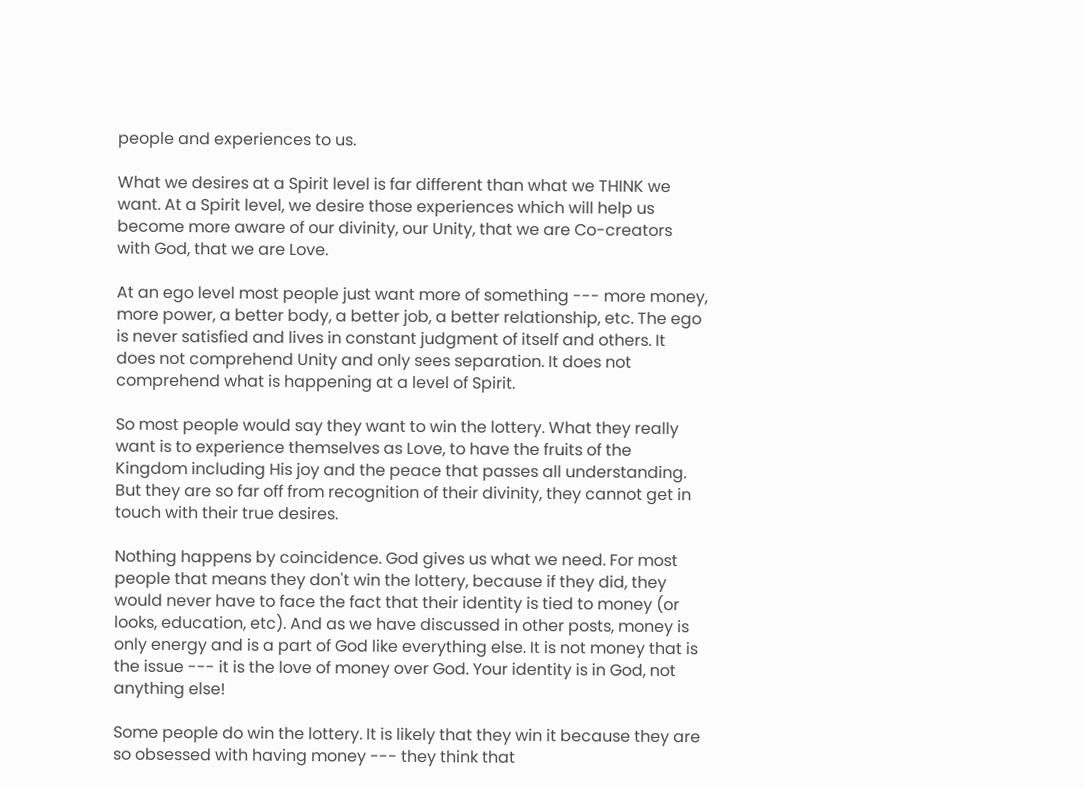people and experiences to us.

What we desires at a Spirit level is far different than what we THINK we want. At a Spirit level, we desire those experiences which will help us become more aware of our divinity, our Unity, that we are Co-creators with God, that we are Love.

At an ego level most people just want more of something --- more money, more power, a better body, a better job, a better relationship, etc. The ego is never satisfied and lives in constant judgment of itself and others. It does not comprehend Unity and only sees separation. It does not comprehend what is happening at a level of Spirit.

So most people would say they want to win the lottery. What they really want is to experience themselves as Love, to have the fruits of the Kingdom including His joy and the peace that passes all understanding. But they are so far off from recognition of their divinity, they cannot get in touch with their true desires.

Nothing happens by coincidence. God gives us what we need. For most people that means they don't win the lottery, because if they did, they would never have to face the fact that their identity is tied to money (or looks, education, etc). And as we have discussed in other posts, money is only energy and is a part of God like everything else. It is not money that is the issue --- it is the love of money over God. Your identity is in God, not anything else!

Some people do win the lottery. It is likely that they win it because they are so obsessed with having money --- they think that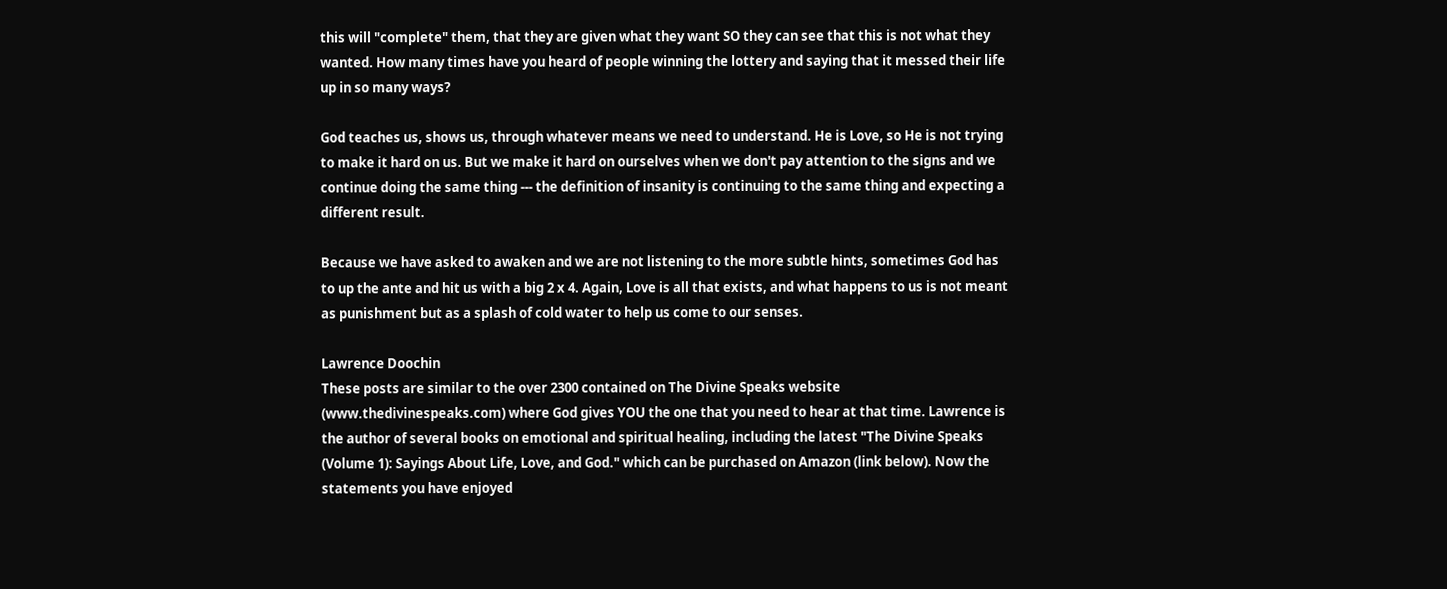this will "complete" them, that they are given what they want SO they can see that this is not what they wanted. How many times have you heard of people winning the lottery and saying that it messed their life up in so many ways?

God teaches us, shows us, through whatever means we need to understand. He is Love, so He is not trying to make it hard on us. But we make it hard on ourselves when we don't pay attention to the signs and we continue doing the same thing --- the definition of insanity is continuing to the same thing and expecting a different result.

Because we have asked to awaken and we are not listening to the more subtle hints, sometimes God has to up the ante and hit us with a big 2 x 4. Again, Love is all that exists, and what happens to us is not meant as punishment but as a splash of cold water to help us come to our senses.

Lawrence Doochin
These posts are similar to the over 2300 contained on The Divine Speaks website (www.thedivinespeaks.com) where God gives YOU the one that you need to hear at that time. Lawrence is the author of several books on emotional and spiritual healing, including the latest "The Divine Speaks (Volume 1): Sayings About Life, Love, and God." which can be purchased on Amazon (link below). Now the statements you have enjoyed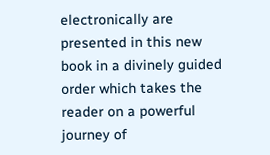electronically are presented in this new book in a divinely guided order which takes the reader on a powerful journey of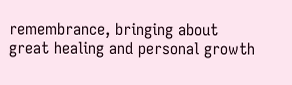remembrance, bringing about great healing and personal growth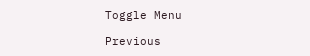Toggle Menu

Previous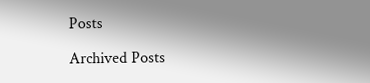Posts

Archived Posts